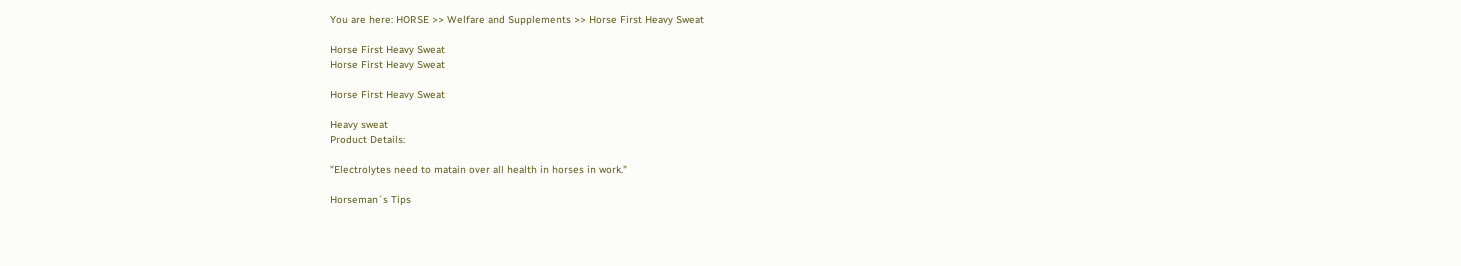You are here: HORSE >> Welfare and Supplements >> Horse First Heavy Sweat

Horse First Heavy Sweat
Horse First Heavy Sweat

Horse First Heavy Sweat

Heavy sweat
Product Details:

"Electrolytes need to matain over all health in horses in work."

Horseman´s Tips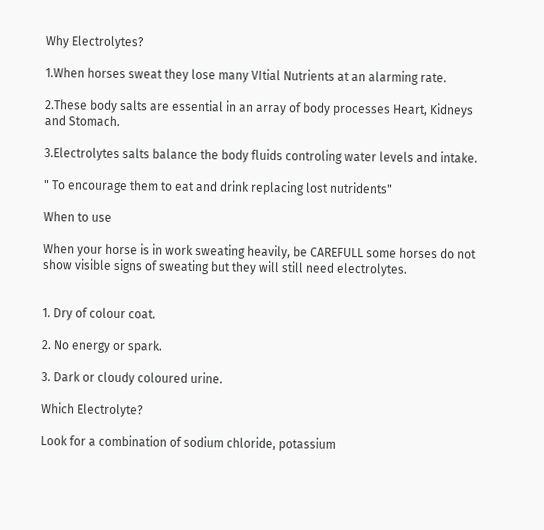Why Electrolytes?

1.When horses sweat they lose many VItial Nutrients at an alarming rate.

2.These body salts are essential in an array of body processes Heart, Kidneys and Stomach.

3.Electrolytes salts balance the body fluids controling water levels and intake.

" To encourage them to eat and drink replacing lost nutridents"

When to use

When your horse is in work sweating heavily, be CAREFULL some horses do not show visible signs of sweating but they will still need electrolytes.


1. Dry of colour coat.

2. No energy or spark.

3. Dark or cloudy coloured urine.

Which Electrolyte?

Look for a combination of sodium chloride, potassium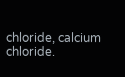chloride, calcium chloride.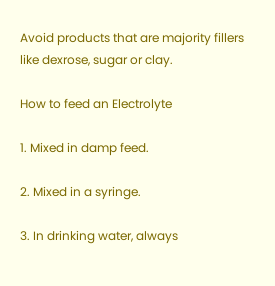Avoid products that are majority fillers like dexrose, sugar or clay.

How to feed an Electrolyte

1. Mixed in damp feed.

2. Mixed in a syringe.

3. In drinking water, always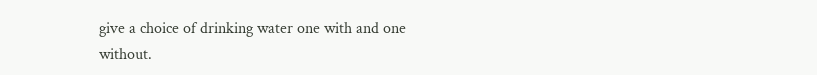give a choice of drinking water one with and one without.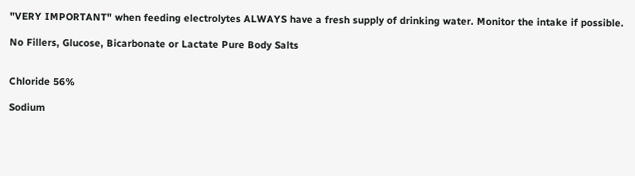"VERY IMPORTANT" when feeding electrolytes ALWAYS have a fresh supply of drinking water. Monitor the intake if possible.

No Fillers, Glucose, Bicarbonate or Lactate Pure Body Salts


Chloride 56%

Sodium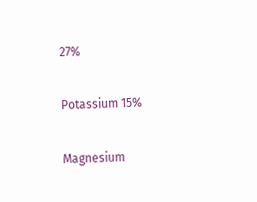27%

Potassium 15%

Magnesium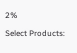2%

Select Products: